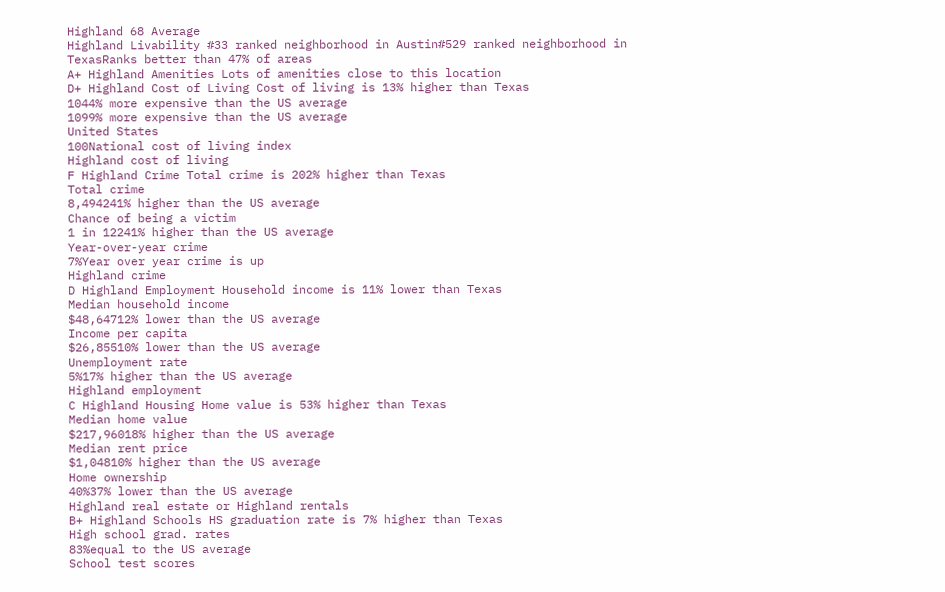Highland 68 Average
Highland Livability #33 ranked neighborhood in Austin#529 ranked neighborhood in TexasRanks better than 47% of areas
A+ Highland Amenities Lots of amenities close to this location
D+ Highland Cost of Living Cost of living is 13% higher than Texas
1044% more expensive than the US average
1099% more expensive than the US average
United States
100National cost of living index
Highland cost of living
F Highland Crime Total crime is 202% higher than Texas
Total crime
8,494241% higher than the US average
Chance of being a victim
1 in 12241% higher than the US average
Year-over-year crime
7%Year over year crime is up
Highland crime
D Highland Employment Household income is 11% lower than Texas
Median household income
$48,64712% lower than the US average
Income per capita
$26,85510% lower than the US average
Unemployment rate
5%17% higher than the US average
Highland employment
C Highland Housing Home value is 53% higher than Texas
Median home value
$217,96018% higher than the US average
Median rent price
$1,04810% higher than the US average
Home ownership
40%37% lower than the US average
Highland real estate or Highland rentals
B+ Highland Schools HS graduation rate is 7% higher than Texas
High school grad. rates
83%equal to the US average
School test scores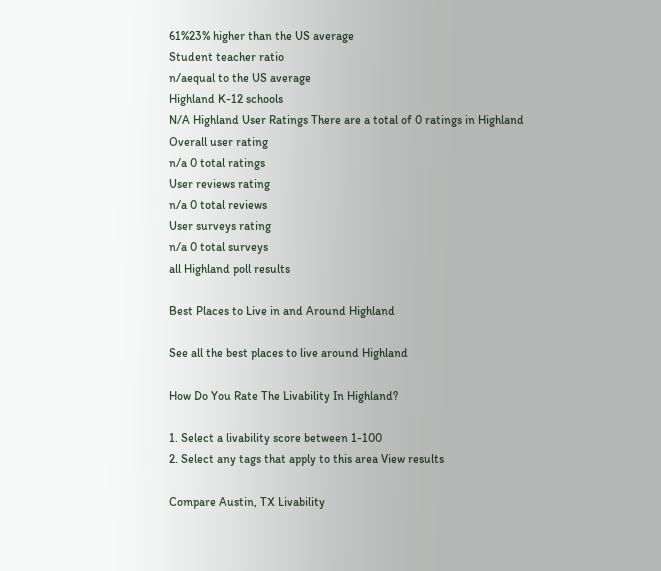61%23% higher than the US average
Student teacher ratio
n/aequal to the US average
Highland K-12 schools
N/A Highland User Ratings There are a total of 0 ratings in Highland
Overall user rating
n/a 0 total ratings
User reviews rating
n/a 0 total reviews
User surveys rating
n/a 0 total surveys
all Highland poll results

Best Places to Live in and Around Highland

See all the best places to live around Highland

How Do You Rate The Livability In Highland?

1. Select a livability score between 1-100
2. Select any tags that apply to this area View results

Compare Austin, TX Livability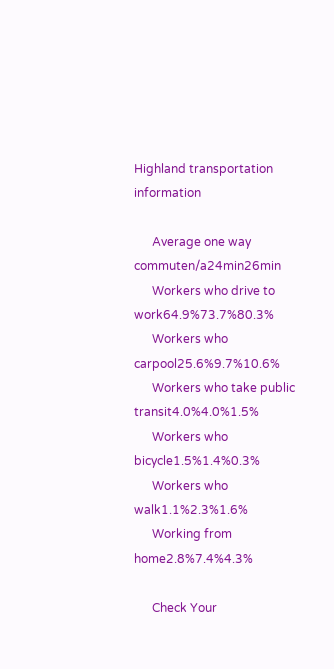Highland transportation information

      Average one way commuten/a24min26min
      Workers who drive to work64.9%73.7%80.3%
      Workers who carpool25.6%9.7%10.6%
      Workers who take public transit4.0%4.0%1.5%
      Workers who bicycle1.5%1.4%0.3%
      Workers who walk1.1%2.3%1.6%
      Working from home2.8%7.4%4.3%

      Check Your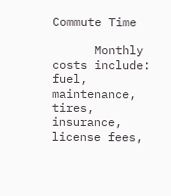Commute Time

      Monthly costs include: fuel, maintenance, tires, insurance, license fees,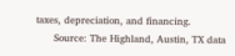taxes, depreciation, and financing.
      Source: The Highland, Austin, TX data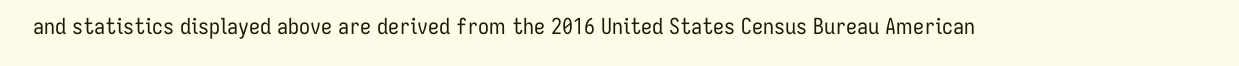and statistics displayed above are derived from the 2016 United States Census Bureau American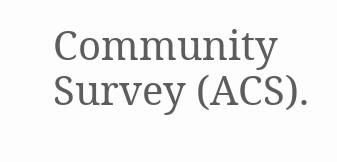Community Survey (ACS).